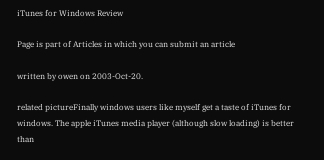iTunes for Windows Review

Page is part of Articles in which you can submit an article

written by owen on 2003-Oct-20.

related pictureFinally windows users like myself get a taste of iTunes for windows. The apple iTunes media player (although slow loading) is better than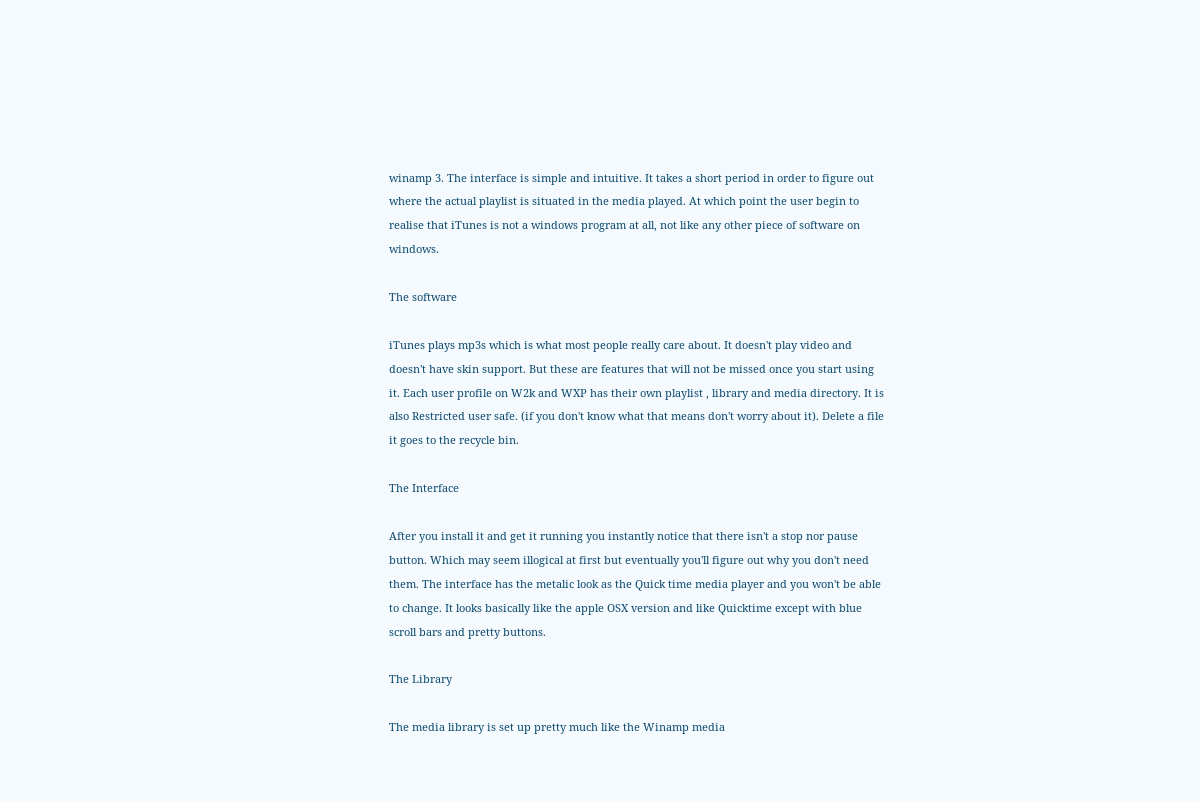winamp 3. The interface is simple and intuitive. It takes a short period in order to figure out where the actual playlist is situated in the media played. At which point the user begin to realise that iTunes is not a windows program at all, not like any other piece of software on windows.

The software

iTunes plays mp3s which is what most people really care about. It doesn't play video and doesn't have skin support. But these are features that will not be missed once you start using it. Each user profile on W2k and WXP has their own playlist , library and media directory. It is also Restricted user safe. (if you don't know what that means don't worry about it). Delete a file it goes to the recycle bin.

The Interface

After you install it and get it running you instantly notice that there isn't a stop nor pause button. Which may seem illogical at first but eventually you'll figure out why you don't need them. The interface has the metalic look as the Quick time media player and you won't be able to change. It looks basically like the apple OSX version and like Quicktime except with blue scroll bars and pretty buttons.

The Library

The media library is set up pretty much like the Winamp media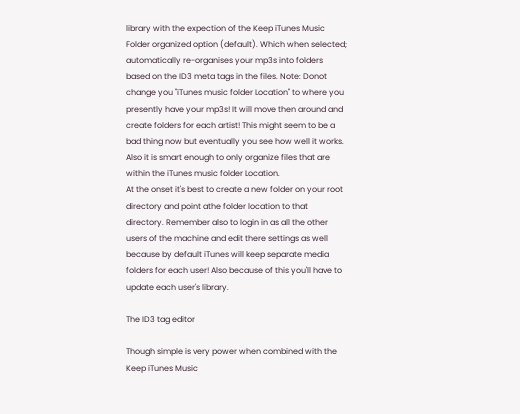library with the expection of the Keep iTunes Music Folder organized option (default). Which when selected; automatically re-organises your mp3s into folders based on the ID3 meta tags in the files. Note: Donot change you "iTunes music folder Location" to where you presently have your mp3s! It will move then around and create folders for each artist! This might seem to be a bad thing now but eventually you see how well it works. Also it is smart enough to only organize files that are within the iTunes music folder Location.
At the onset it's best to create a new folder on your root directory and point athe folder location to that directory. Remember also to login in as all the other users of the machine and edit there settings as well because by default iTunes will keep separate media folders for each user! Also because of this you'll have to update each user's library.

The ID3 tag editor

Though simple is very power when combined with the Keep iTunes Music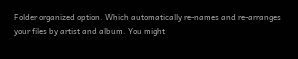Folder organized option. Which automatically re-names and re-arranges your files by artist and album. You might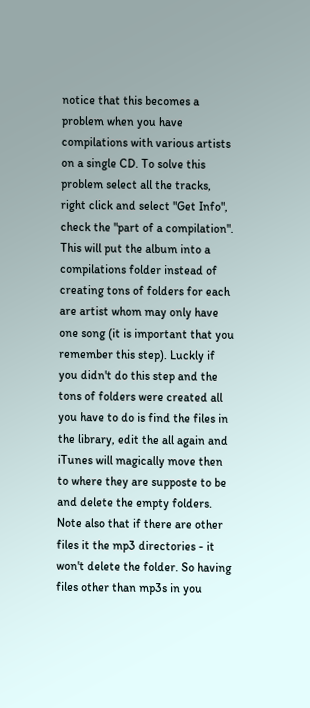notice that this becomes a problem when you have compilations with various artists on a single CD. To solve this problem select all the tracks, right click and select "Get Info", check the "part of a compilation". This will put the album into a compilations folder instead of creating tons of folders for each are artist whom may only have one song (it is important that you remember this step). Luckly if you didn't do this step and the tons of folders were created all you have to do is find the files in the library, edit the all again and iTunes will magically move then to where they are supposte to be and delete the empty folders. Note also that if there are other files it the mp3 directories - it won't delete the folder. So having files other than mp3s in you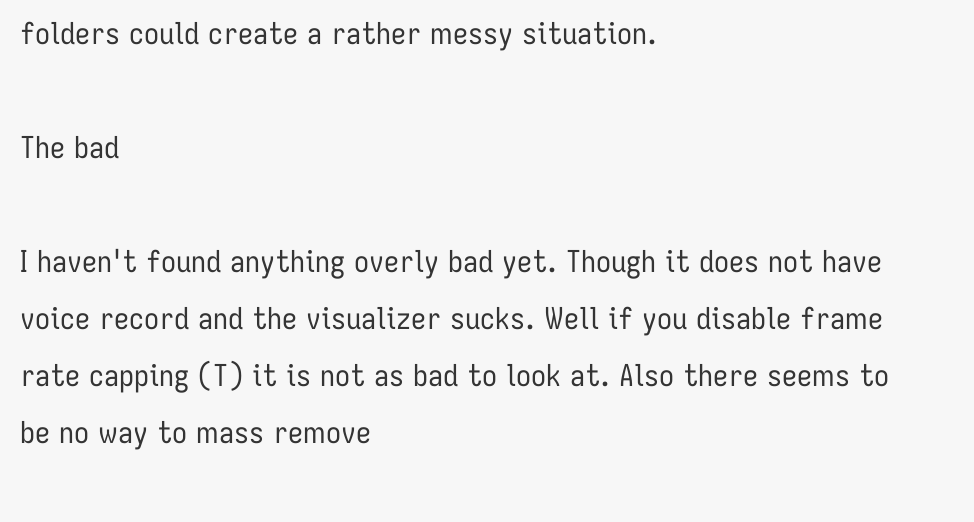folders could create a rather messy situation.

The bad

I haven't found anything overly bad yet. Though it does not have voice record and the visualizer sucks. Well if you disable frame rate capping (T) it is not as bad to look at. Also there seems to be no way to mass remove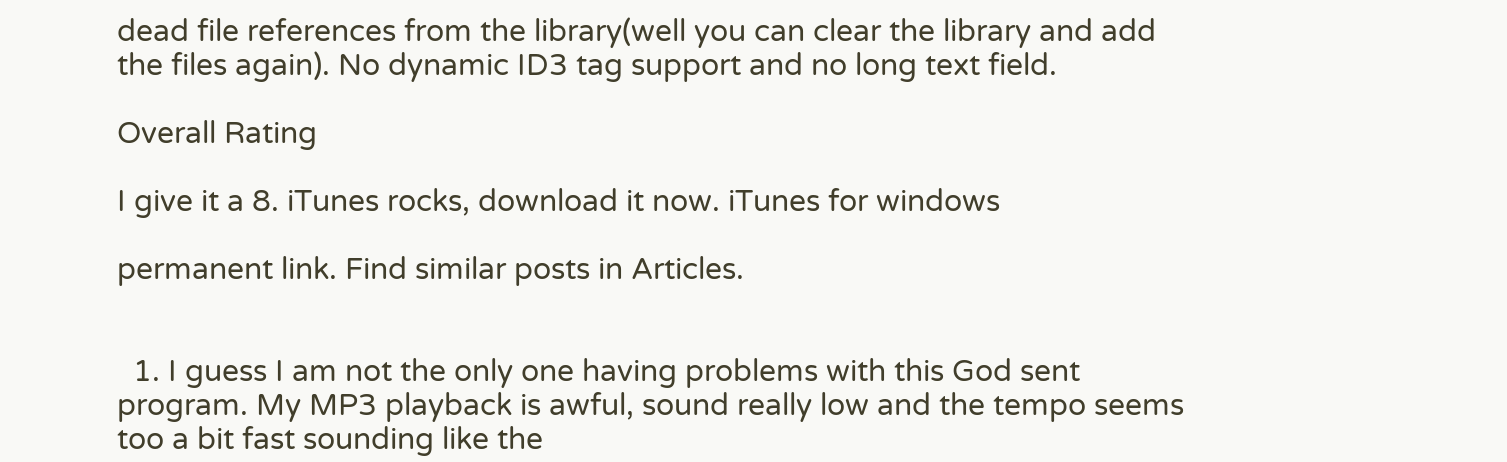dead file references from the library(well you can clear the library and add the files again). No dynamic ID3 tag support and no long text field.

Overall Rating

I give it a 8. iTunes rocks, download it now. iTunes for windows

permanent link. Find similar posts in Articles.


  1. I guess I am not the only one having problems with this God sent program. My MP3 playback is awful, sound really low and the tempo seems too a bit fast sounding like the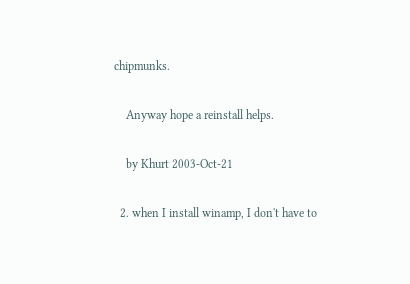chipmunks.

    Anyway hope a reinstall helps.

    by Khurt 2003-Oct-21

  2. when I install winamp, I don't have to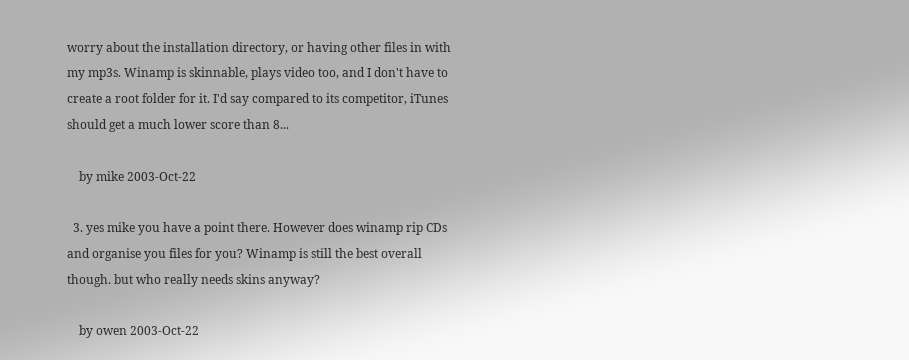worry about the installation directory, or having other files in with my mp3s. Winamp is skinnable, plays video too, and I don't have to create a root folder for it. I'd say compared to its competitor, iTunes should get a much lower score than 8...

    by mike 2003-Oct-22

  3. yes mike you have a point there. However does winamp rip CDs and organise you files for you? Winamp is still the best overall though. but who really needs skins anyway?

    by owen 2003-Oct-22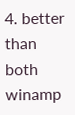4. better than both winamp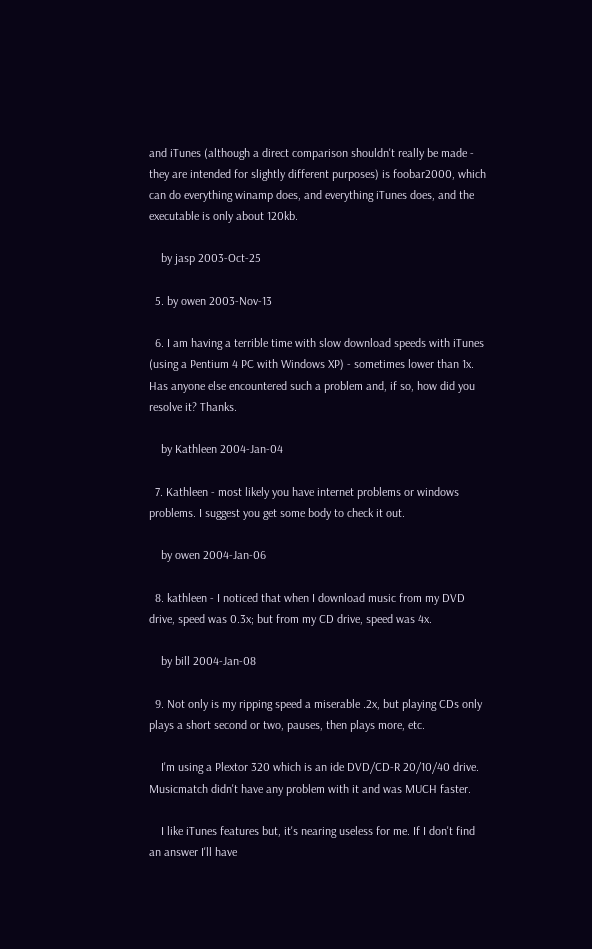and iTunes (although a direct comparison shouldn't really be made - they are intended for slightly different purposes) is foobar2000, which can do everything winamp does, and everything iTunes does, and the executable is only about 120kb.

    by jasp 2003-Oct-25

  5. by owen 2003-Nov-13

  6. I am having a terrible time with slow download speeds with iTunes (using a Pentium 4 PC with Windows XP) - sometimes lower than 1x. Has anyone else encountered such a problem and, if so, how did you resolve it? Thanks.

    by Kathleen 2004-Jan-04

  7. Kathleen - most likely you have internet problems or windows problems. I suggest you get some body to check it out.

    by owen 2004-Jan-06

  8. kathleen - I noticed that when I download music from my DVD drive, speed was 0.3x; but from my CD drive, speed was 4x.

    by bill 2004-Jan-08

  9. Not only is my ripping speed a miserable .2x, but playing CDs only plays a short second or two, pauses, then plays more, etc.

    I'm using a Plextor 320 which is an ide DVD/CD-R 20/10/40 drive. Musicmatch didn't have any problem with it and was MUCH faster.

    I like iTunes features but, it's nearing useless for me. If I don't find an answer I'll have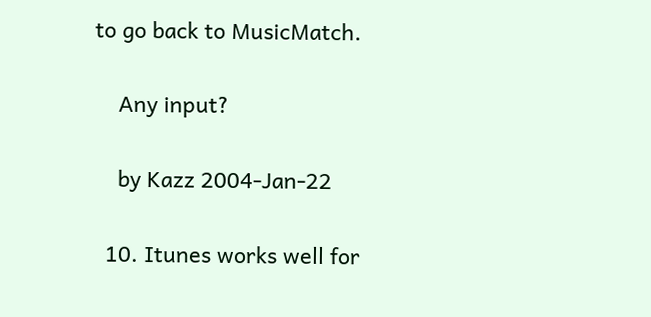to go back to MusicMatch.

    Any input?

    by Kazz 2004-Jan-22

  10. Itunes works well for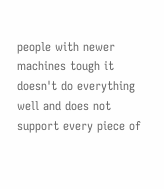people with newer machines tough it doesn't do everything well and does not support every piece of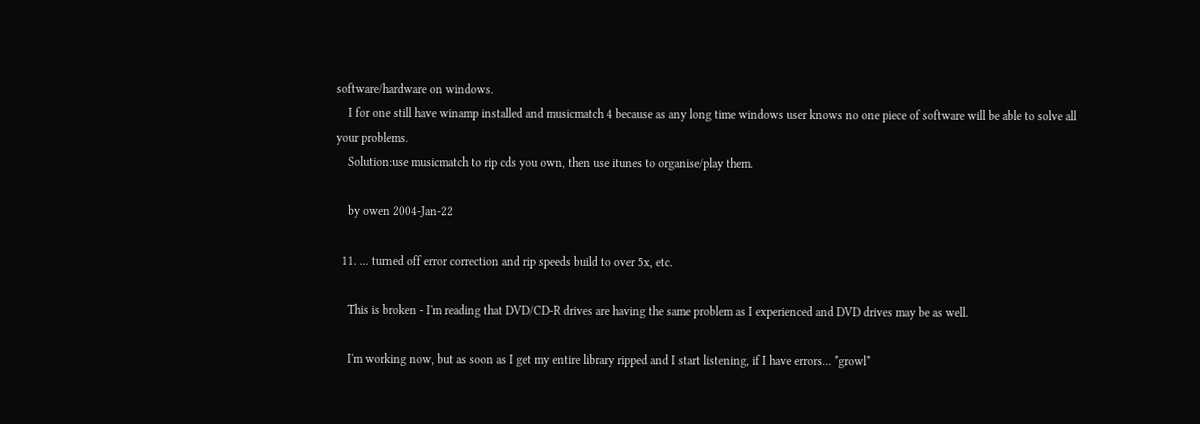software/hardware on windows.
    I for one still have winamp installed and musicmatch 4 because as any long time windows user knows no one piece of software will be able to solve all your problems.
    Solution:use musicmatch to rip cds you own, then use itunes to organise/play them.

    by owen 2004-Jan-22

  11. ... turned off error correction and rip speeds build to over 5x, etc.

    This is broken - I'm reading that DVD/CD-R drives are having the same problem as I experienced and DVD drives may be as well.

    I'm working now, but as soon as I get my entire library ripped and I start listening, if I have errors... *growl*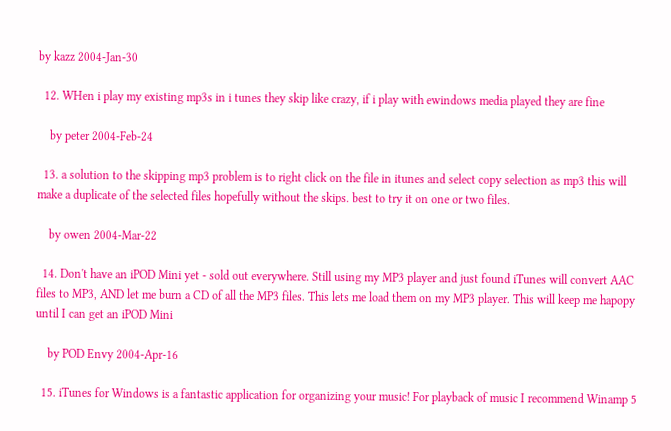by kazz 2004-Jan-30

  12. WHen i play my existing mp3s in i tunes they skip like crazy, if i play with ewindows media played they are fine

    by peter 2004-Feb-24

  13. a solution to the skipping mp3 problem is to right click on the file in itunes and select copy selection as mp3 this will make a duplicate of the selected files hopefully without the skips. best to try it on one or two files.

    by owen 2004-Mar-22

  14. Don't have an iPOD Mini yet - sold out everywhere. Still using my MP3 player and just found iTunes will convert AAC files to MP3, AND let me burn a CD of all the MP3 files. This lets me load them on my MP3 player. This will keep me hapopy until I can get an iPOD Mini

    by POD Envy 2004-Apr-16

  15. iTunes for Windows is a fantastic application for organizing your music! For playback of music I recommend Winamp 5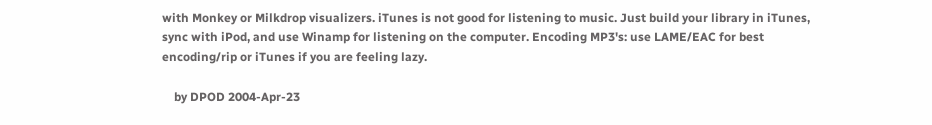with Monkey or Milkdrop visualizers. iTunes is not good for listening to music. Just build your library in iTunes, sync with iPod, and use Winamp for listening on the computer. Encoding MP3's: use LAME/EAC for best encoding/rip or iTunes if you are feeling lazy.

    by DPOD 2004-Apr-23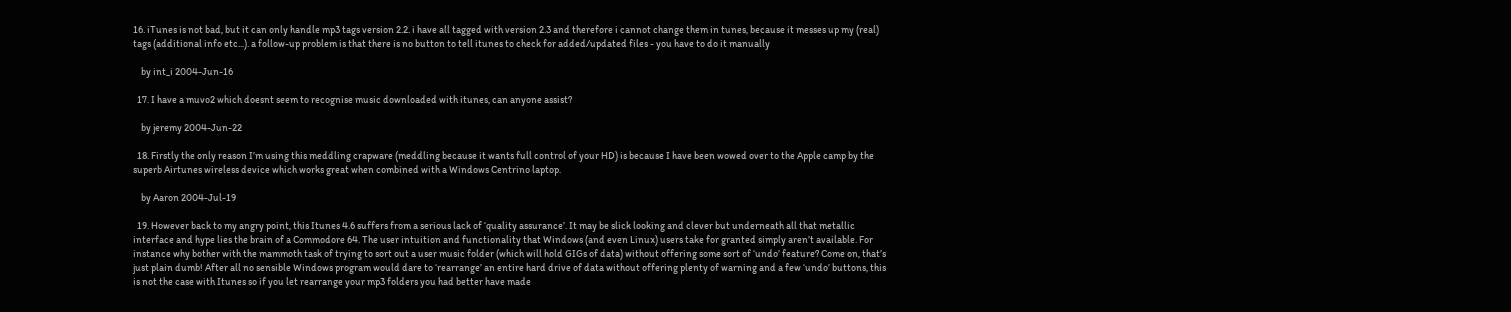16. iTunes is not bad, but it can only handle mp3 tags version 2.2. i have all tagged with version 2.3 and therefore i cannot change them in tunes, because it messes up my (real) tags (additional info etc...). a follow-up problem is that there is no button to tell itunes to check for added/updated files - you have to do it manually

    by int_i 2004-Jun-16

  17. I have a muvo2 which doesnt seem to recognise music downloaded with itunes, can anyone assist?

    by jeremy 2004-Jun-22

  18. Firstly the only reason I’m using this meddling crapware (meddling because it wants full control of your HD) is because I have been wowed over to the Apple camp by the superb Airtunes wireless device which works great when combined with a Windows Centrino laptop.

    by Aaron 2004-Jul-19

  19. However back to my angry point, this Itunes 4.6 suffers from a serious lack of ‘quality assurance’. It may be slick looking and clever but underneath all that metallic interface and hype lies the brain of a Commodore 64. The user intuition and functionality that Windows (and even Linux) users take for granted simply aren’t available. For instance why bother with the mammoth task of trying to sort out a user music folder (which will hold GIGs of data) without offering some sort of ‘undo’ feature? Come on, that’s just plain dumb! After all no sensible Windows program would dare to ‘rearrange’ an entire hard drive of data without offering plenty of warning and a few ‘undo’ buttons, this is not the case with Itunes so if you let rearrange your mp3 folders you had better have made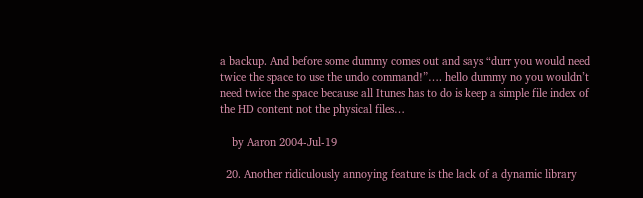a backup. And before some dummy comes out and says “durr you would need twice the space to use the undo command!”…. hello dummy no you wouldn’t need twice the space because all Itunes has to do is keep a simple file index of the HD content not the physical files…

    by Aaron 2004-Jul-19

  20. Another ridiculously annoying feature is the lack of a dynamic library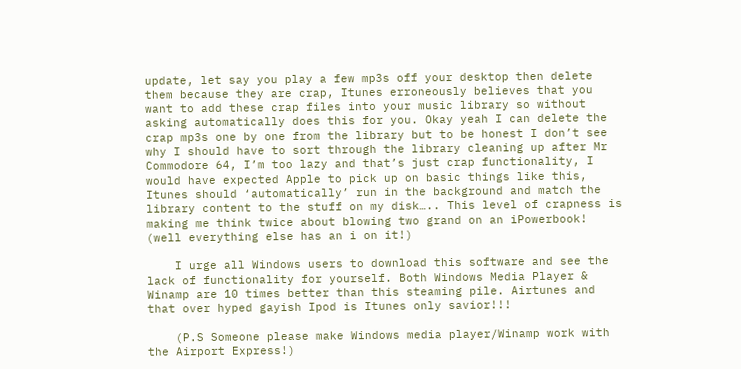update, let say you play a few mp3s off your desktop then delete them because they are crap, Itunes erroneously believes that you want to add these crap files into your music library so without asking automatically does this for you. Okay yeah I can delete the crap mp3s one by one from the library but to be honest I don’t see why I should have to sort through the library cleaning up after Mr Commodore 64, I’m too lazy and that’s just crap functionality, I would have expected Apple to pick up on basic things like this, Itunes should ‘automatically’ run in the background and match the library content to the stuff on my disk….. This level of crapness is making me think twice about blowing two grand on an iPowerbook! (well everything else has an i on it!)

    I urge all Windows users to download this software and see the lack of functionality for yourself. Both Windows Media Player & Winamp are 10 times better than this steaming pile. Airtunes and that over hyped gayish Ipod is Itunes only savior!!!

    (P.S Someone please make Windows media player/Winamp work with the Airport Express!)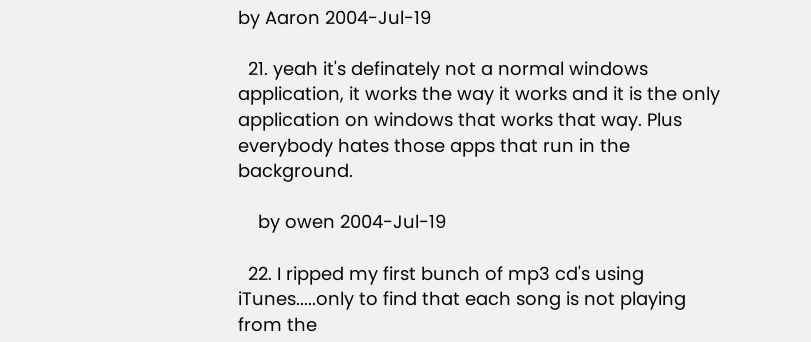by Aaron 2004-Jul-19

  21. yeah it's definately not a normal windows application, it works the way it works and it is the only application on windows that works that way. Plus everybody hates those apps that run in the background.

    by owen 2004-Jul-19

  22. I ripped my first bunch of mp3 cd's using iTunes.....only to find that each song is not playing from the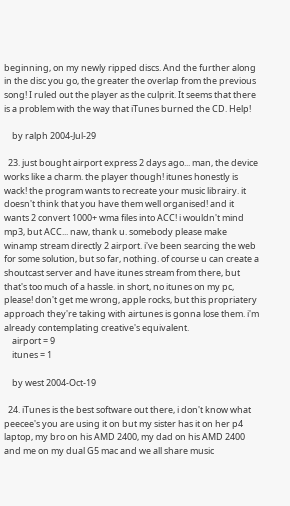beginning, on my newly ripped discs. And the further along in the disc you go, the greater the overlap from the previous song! I ruled out the player as the culprit. It seems that there is a problem with the way that iTunes burned the CD. Help!

    by ralph 2004-Jul-29

  23. just bought airport express 2 days ago... man, the device works like a charm. the player though! itunes honestly is wack! the program wants to recreate your music librairy. it doesn't think that you have them well organised! and it wants 2 convert 1000+ wma files into ACC! i wouldn't mind mp3, but ACC... naw, thank u. somebody please make winamp stream directly 2 airport. i've been searcing the web for some solution, but so far, nothing. of course u can create a shoutcast server and have itunes stream from there, but that's too much of a hassle. in short, no itunes on my pc, please! don't get me wrong, apple rocks, but this propriatery approach they're taking with airtunes is gonna lose them. i'm already contemplating creative's equivalent.
    airport = 9
    itunes = 1

    by west 2004-Oct-19

  24. iTunes is the best software out there, i don't know what peecee's you are using it on but my sister has it on her p4 laptop, my bro on his AMD 2400, my dad on his AMD 2400 and me on my dual G5 mac and we all share music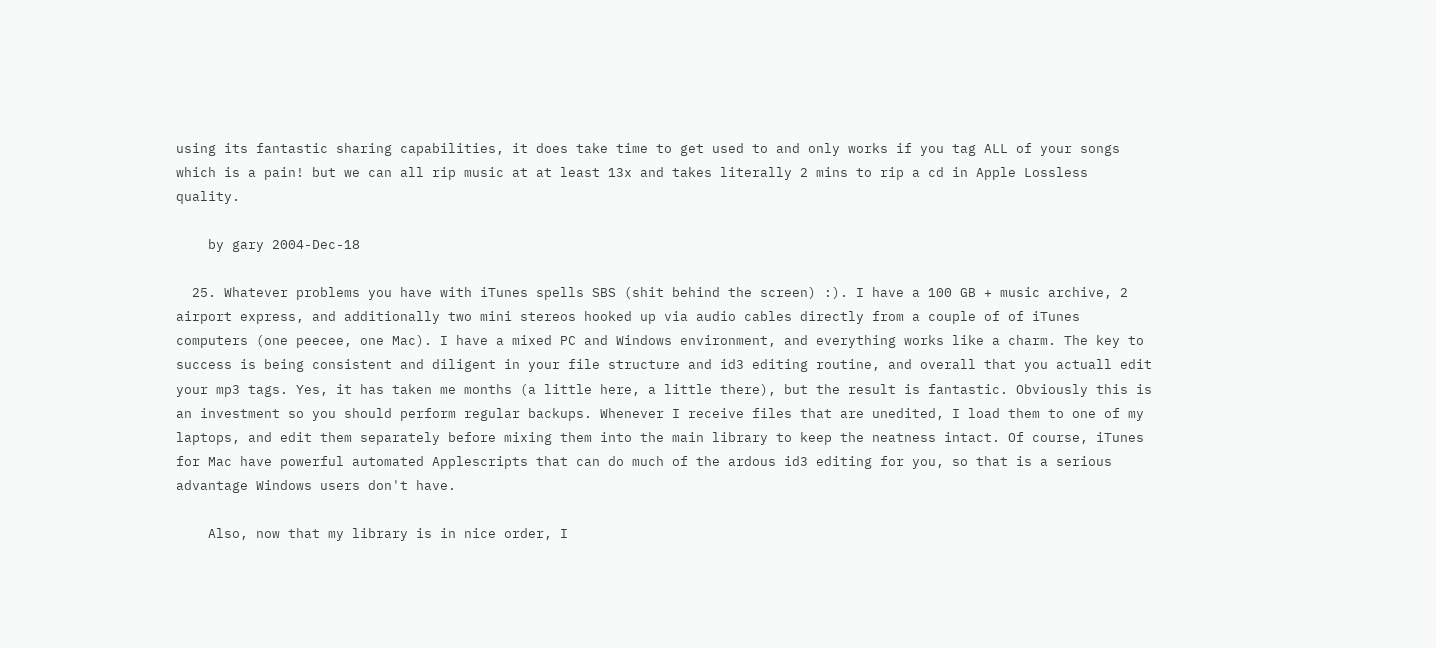using its fantastic sharing capabilities, it does take time to get used to and only works if you tag ALL of your songs which is a pain! but we can all rip music at at least 13x and takes literally 2 mins to rip a cd in Apple Lossless quality.

    by gary 2004-Dec-18

  25. Whatever problems you have with iTunes spells SBS (shit behind the screen) :). I have a 100 GB + music archive, 2 airport express, and additionally two mini stereos hooked up via audio cables directly from a couple of of iTunes computers (one peecee, one Mac). I have a mixed PC and Windows environment, and everything works like a charm. The key to success is being consistent and diligent in your file structure and id3 editing routine, and overall that you actuall edit your mp3 tags. Yes, it has taken me months (a little here, a little there), but the result is fantastic. Obviously this is an investment so you should perform regular backups. Whenever I receive files that are unedited, I load them to one of my laptops, and edit them separately before mixing them into the main library to keep the neatness intact. Of course, iTunes for Mac have powerful automated Applescripts that can do much of the ardous id3 editing for you, so that is a serious advantage Windows users don't have.

    Also, now that my library is in nice order, I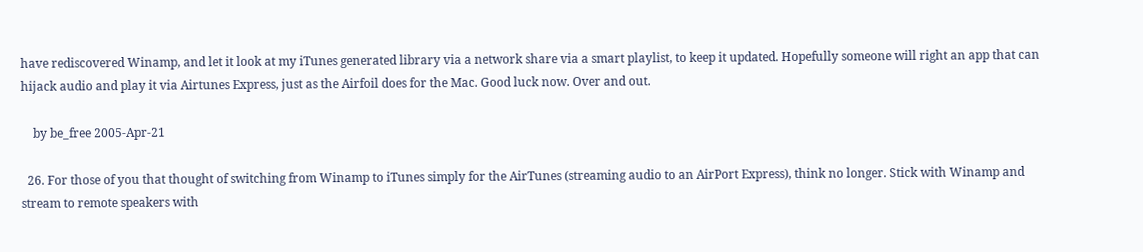have rediscovered Winamp, and let it look at my iTunes generated library via a network share via a smart playlist, to keep it updated. Hopefully someone will right an app that can hijack audio and play it via Airtunes Express, just as the Airfoil does for the Mac. Good luck now. Over and out.

    by be_free 2005-Apr-21

  26. For those of you that thought of switching from Winamp to iTunes simply for the AirTunes (streaming audio to an AirPort Express), think no longer. Stick with Winamp and stream to remote speakers with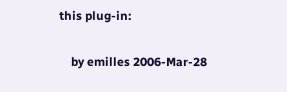this plug-in:

    by emilles 2006-Mar-28